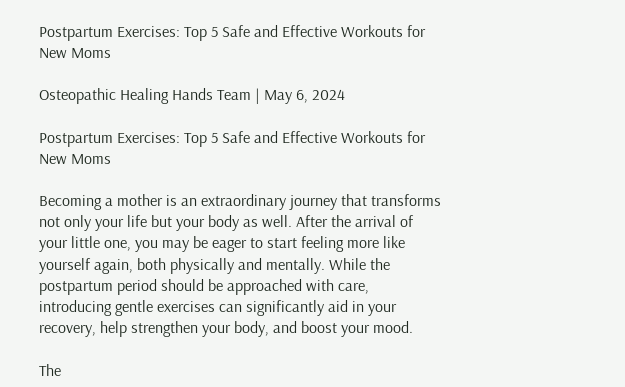Postpartum Exercises: Top 5 Safe and Effective Workouts for New Moms

Osteopathic Healing Hands Team | May 6, 2024

Postpartum Exercises: Top 5 Safe and Effective Workouts for New Moms

Becoming a mother is an extraordinary journey that transforms not only your life but your body as well. After the arrival of your little one, you may be eager to start feeling more like yourself again, both physically and mentally. While the postpartum period should be approached with care, introducing gentle exercises can significantly aid in your recovery, help strengthen your body, and boost your mood.

The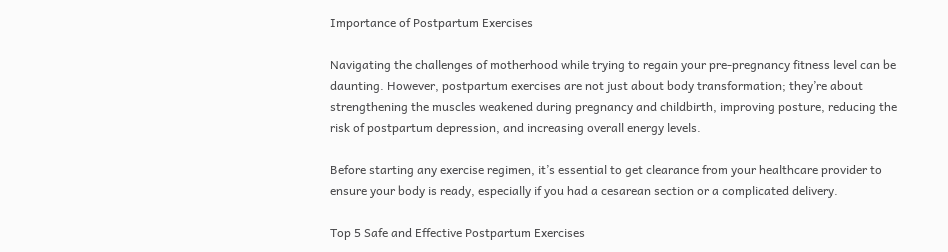Importance of Postpartum Exercises

Navigating the challenges of motherhood while trying to regain your pre-pregnancy fitness level can be daunting. However, postpartum exercises are not just about body transformation; they’re about strengthening the muscles weakened during pregnancy and childbirth, improving posture, reducing the risk of postpartum depression, and increasing overall energy levels.

Before starting any exercise regimen, it’s essential to get clearance from your healthcare provider to ensure your body is ready, especially if you had a cesarean section or a complicated delivery.

Top 5 Safe and Effective Postpartum Exercises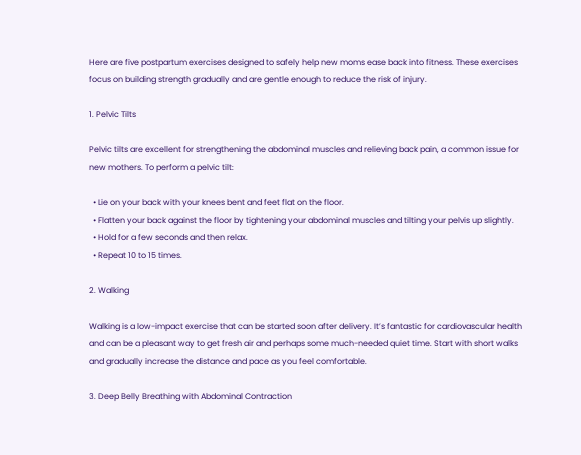Here are five postpartum exercises designed to safely help new moms ease back into fitness. These exercises focus on building strength gradually and are gentle enough to reduce the risk of injury.

1. Pelvic Tilts

Pelvic tilts are excellent for strengthening the abdominal muscles and relieving back pain, a common issue for new mothers. To perform a pelvic tilt:

  • Lie on your back with your knees bent and feet flat on the floor.
  • Flatten your back against the floor by tightening your abdominal muscles and tilting your pelvis up slightly.
  • Hold for a few seconds and then relax.
  • Repeat 10 to 15 times.

2. Walking

Walking is a low-impact exercise that can be started soon after delivery. It’s fantastic for cardiovascular health and can be a pleasant way to get fresh air and perhaps some much-needed quiet time. Start with short walks and gradually increase the distance and pace as you feel comfortable.

3. Deep Belly Breathing with Abdominal Contraction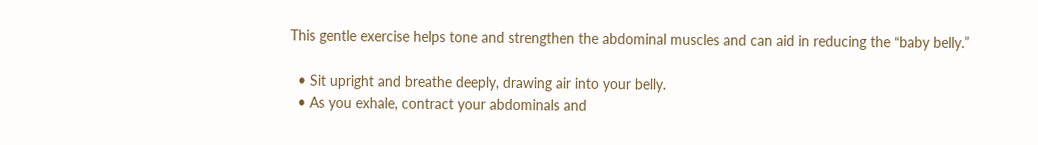This gentle exercise helps tone and strengthen the abdominal muscles and can aid in reducing the “baby belly.”

  • Sit upright and breathe deeply, drawing air into your belly.
  • As you exhale, contract your abdominals and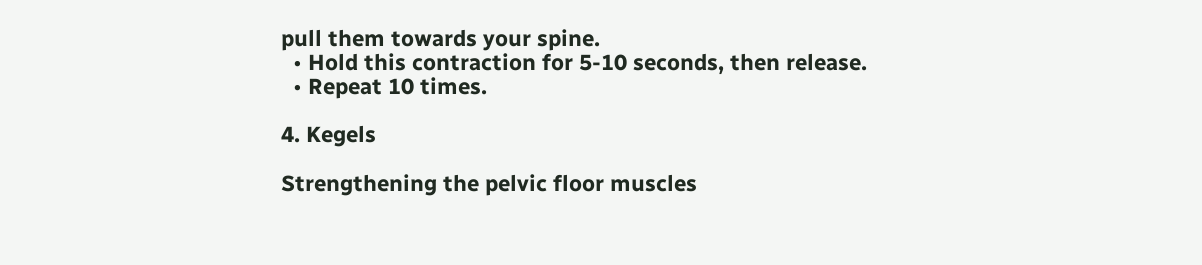pull them towards your spine.
  • Hold this contraction for 5-10 seconds, then release.
  • Repeat 10 times.

4. Kegels

Strengthening the pelvic floor muscles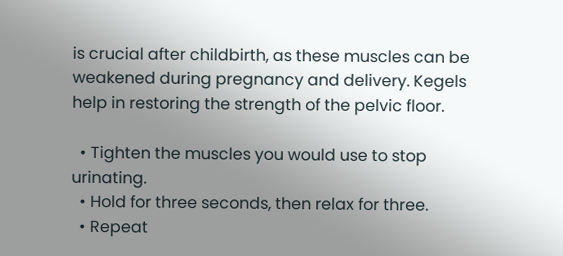is crucial after childbirth, as these muscles can be weakened during pregnancy and delivery. Kegels help in restoring the strength of the pelvic floor.

  • Tighten the muscles you would use to stop urinating.
  • Hold for three seconds, then relax for three.
  • Repeat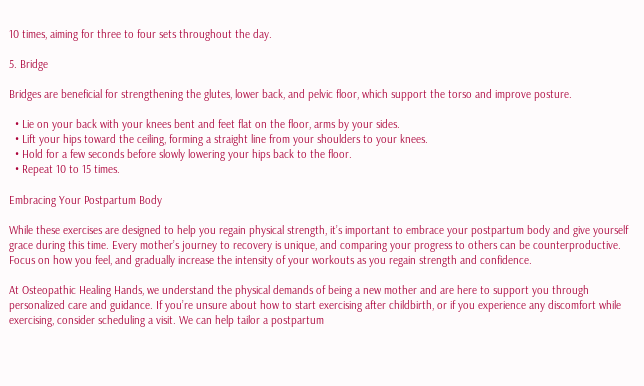10 times, aiming for three to four sets throughout the day.

5. Bridge

Bridges are beneficial for strengthening the glutes, lower back, and pelvic floor, which support the torso and improve posture.

  • Lie on your back with your knees bent and feet flat on the floor, arms by your sides.
  • Lift your hips toward the ceiling, forming a straight line from your shoulders to your knees.
  • Hold for a few seconds before slowly lowering your hips back to the floor.
  • Repeat 10 to 15 times.

Embracing Your Postpartum Body

While these exercises are designed to help you regain physical strength, it’s important to embrace your postpartum body and give yourself grace during this time. Every mother’s journey to recovery is unique, and comparing your progress to others can be counterproductive. Focus on how you feel, and gradually increase the intensity of your workouts as you regain strength and confidence.

At Osteopathic Healing Hands, we understand the physical demands of being a new mother and are here to support you through personalized care and guidance. If you’re unsure about how to start exercising after childbirth, or if you experience any discomfort while exercising, consider scheduling a visit. We can help tailor a postpartum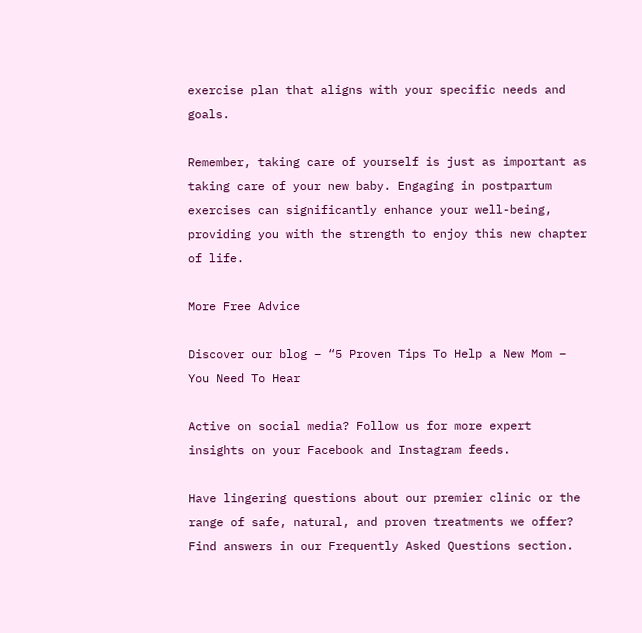exercise plan that aligns with your specific needs and goals.

Remember, taking care of yourself is just as important as taking care of your new baby. Engaging in postpartum exercises can significantly enhance your well-being, providing you with the strength to enjoy this new chapter of life.

More Free Advice

Discover our blog – “5 Proven Tips To Help a New Mom – You Need To Hear

Active on social media? Follow us for more expert insights on your Facebook and Instagram feeds.

Have lingering questions about our premier clinic or the range of safe, natural, and proven treatments we offer? Find answers in our Frequently Asked Questions section.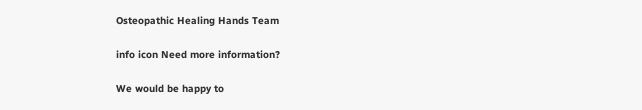Osteopathic Healing Hands Team

info icon Need more information?

We would be happy to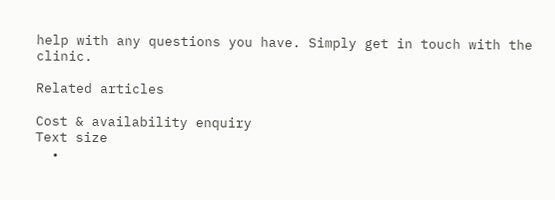help with any questions you have. Simply get in touch with the clinic.

Related articles

Cost & availability enquiry
Text size
  •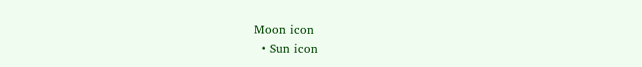Moon icon
  • Sun icon